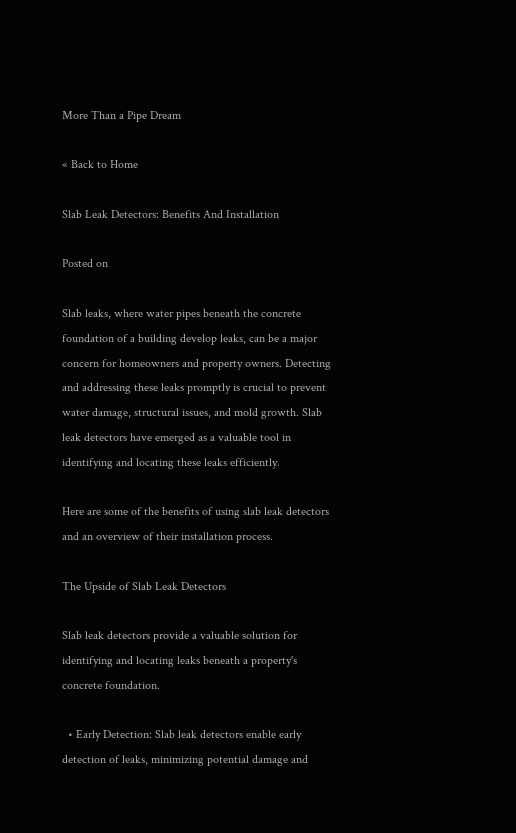More Than a Pipe Dream

« Back to Home

Slab Leak Detectors: Benefits And Installation

Posted on

Slab leaks, where water pipes beneath the concrete foundation of a building develop leaks, can be a major concern for homeowners and property owners. Detecting and addressing these leaks promptly is crucial to prevent water damage, structural issues, and mold growth. Slab leak detectors have emerged as a valuable tool in identifying and locating these leaks efficiently.

Here are some of the benefits of using slab leak detectors and an overview of their installation process.

The Upside of Slab Leak Detectors

Slab leak detectors provide a valuable solution for identifying and locating leaks beneath a property's concrete foundation.

  • Early Detection: Slab leak detectors enable early detection of leaks, minimizing potential damage and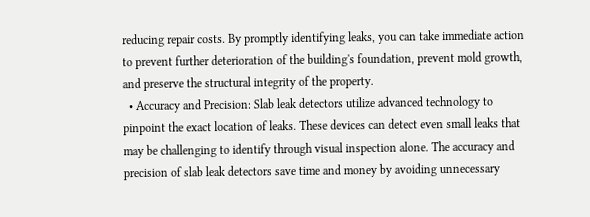reducing repair costs. By promptly identifying leaks, you can take immediate action to prevent further deterioration of the building's foundation, prevent mold growth, and preserve the structural integrity of the property.
  • Accuracy and Precision: Slab leak detectors utilize advanced technology to pinpoint the exact location of leaks. These devices can detect even small leaks that may be challenging to identify through visual inspection alone. The accuracy and precision of slab leak detectors save time and money by avoiding unnecessary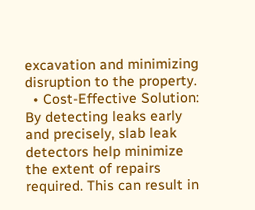excavation and minimizing disruption to the property.
  • Cost-Effective Solution: By detecting leaks early and precisely, slab leak detectors help minimize the extent of repairs required. This can result in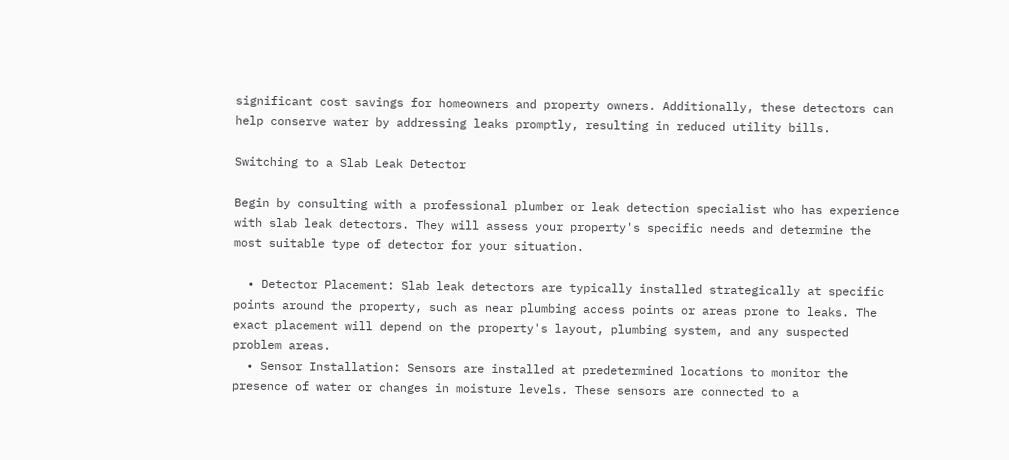significant cost savings for homeowners and property owners. Additionally, these detectors can help conserve water by addressing leaks promptly, resulting in reduced utility bills.

Switching to a Slab Leak Detector

Begin by consulting with a professional plumber or leak detection specialist who has experience with slab leak detectors. They will assess your property's specific needs and determine the most suitable type of detector for your situation.

  • Detector Placement: Slab leak detectors are typically installed strategically at specific points around the property, such as near plumbing access points or areas prone to leaks. The exact placement will depend on the property's layout, plumbing system, and any suspected problem areas.
  • Sensor Installation: Sensors are installed at predetermined locations to monitor the presence of water or changes in moisture levels. These sensors are connected to a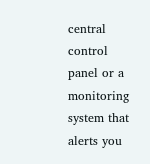central control panel or a monitoring system that alerts you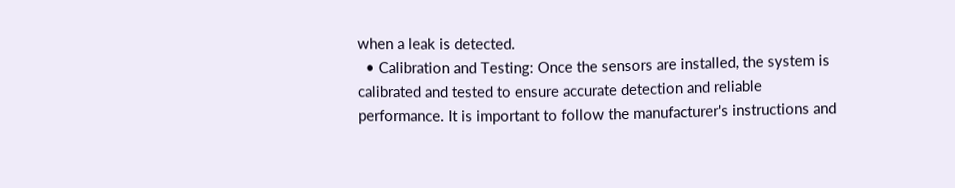when a leak is detected.
  • Calibration and Testing: Once the sensors are installed, the system is calibrated and tested to ensure accurate detection and reliable performance. It is important to follow the manufacturer's instructions and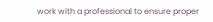work with a professional to ensure proper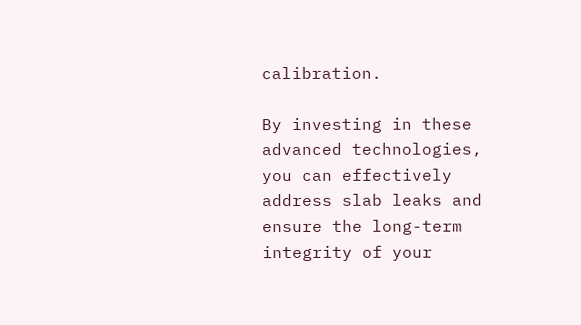calibration.

By investing in these advanced technologies, you can effectively address slab leaks and ensure the long-term integrity of your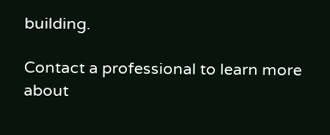building.

Contact a professional to learn more about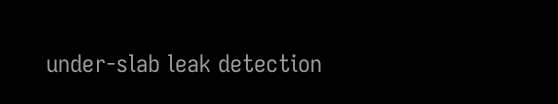under-slab leak detection